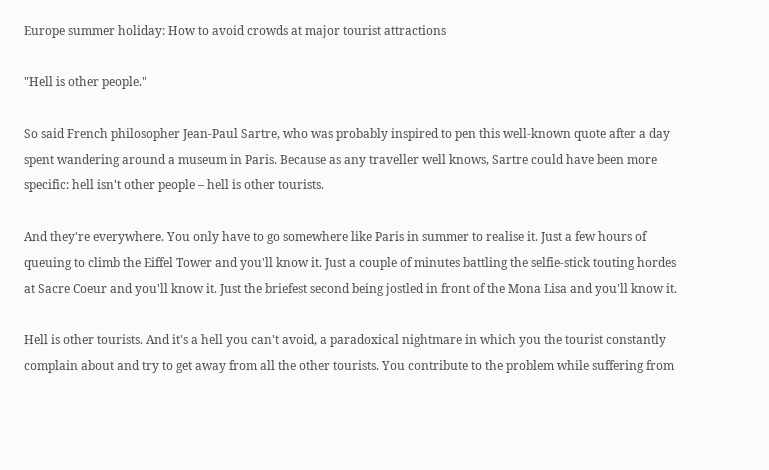Europe summer holiday: How to avoid crowds at major tourist attractions

"Hell is other people."

So said French philosopher Jean-Paul Sartre, who was probably inspired to pen this well-known quote after a day spent wandering around a museum in Paris. Because as any traveller well knows, Sartre could have been more specific: hell isn't other people – hell is other tourists.

And they're everywhere. You only have to go somewhere like Paris in summer to realise it. Just a few hours of queuing to climb the Eiffel Tower and you'll know it. Just a couple of minutes battling the selfie-stick touting hordes at Sacre Coeur and you'll know it. Just the briefest second being jostled in front of the Mona Lisa and you'll know it.

Hell is other tourists. And it's a hell you can't avoid, a paradoxical nightmare in which you the tourist constantly complain about and try to get away from all the other tourists. You contribute to the problem while suffering from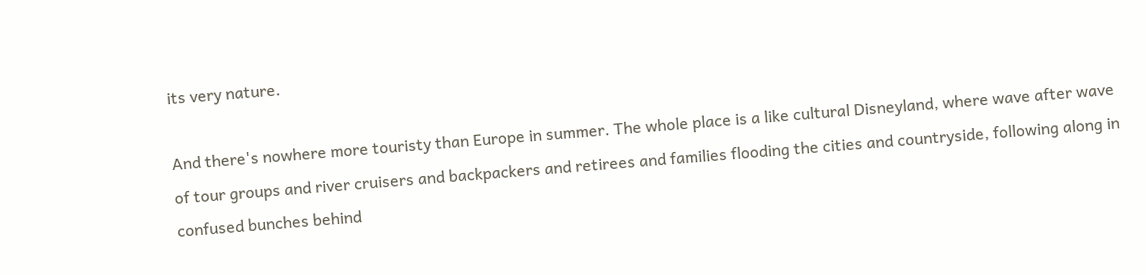its very nature.

And there's nowhere more touristy than Europe in summer. The whole place is a like cultural Disneyland, where wave after wave of tour groups and river cruisers and backpackers and retirees and families flooding the cities and countryside, following along in confused bunches behind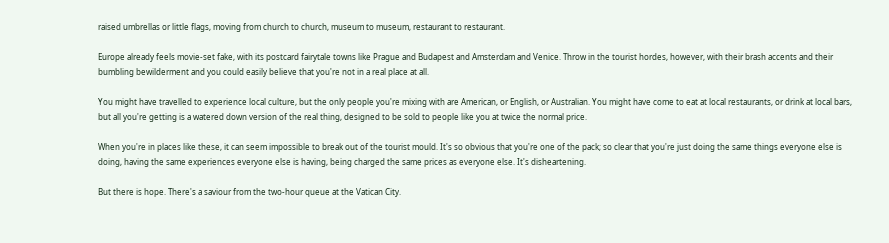raised umbrellas or little flags, moving from church to church, museum to museum, restaurant to restaurant.

Europe already feels movie-set fake, with its postcard fairytale towns like Prague and Budapest and Amsterdam and Venice. Throw in the tourist hordes, however, with their brash accents and their bumbling bewilderment and you could easily believe that you're not in a real place at all.

You might have travelled to experience local culture, but the only people you're mixing with are American, or English, or Australian. You might have come to eat at local restaurants, or drink at local bars, but all you're getting is a watered down version of the real thing, designed to be sold to people like you at twice the normal price.

When you're in places like these, it can seem impossible to break out of the tourist mould. It's so obvious that you're one of the pack; so clear that you're just doing the same things everyone else is doing, having the same experiences everyone else is having, being charged the same prices as everyone else. It's disheartening.

But there is hope. There's a saviour from the two-hour queue at the Vatican City.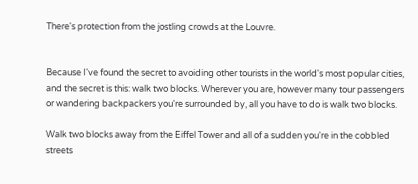There's protection from the jostling crowds at the Louvre.


Because I've found the secret to avoiding other tourists in the world's most popular cities, and the secret is this: walk two blocks. Wherever you are, however many tour passengers or wandering backpackers you're surrounded by, all you have to do is walk two blocks.

Walk two blocks away from the Eiffel Tower and all of a sudden you're in the cobbled streets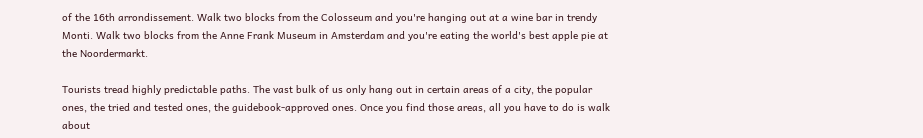of the 16th arrondissement. Walk two blocks from the Colosseum and you're hanging out at a wine bar in trendy Monti. Walk two blocks from the Anne Frank Museum in Amsterdam and you're eating the world's best apple pie at the Noordermarkt.

Tourists tread highly predictable paths. The vast bulk of us only hang out in certain areas of a city, the popular ones, the tried and tested ones, the guidebook-approved ones. Once you find those areas, all you have to do is walk about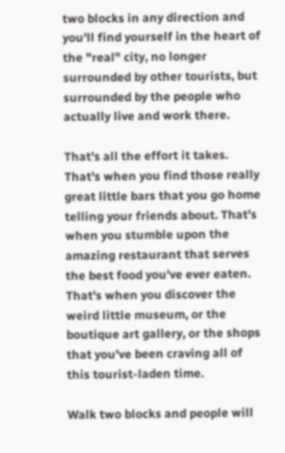two blocks in any direction and you'll find yourself in the heart of the "real" city, no longer surrounded by other tourists, but surrounded by the people who actually live and work there.

That's all the effort it takes. That's when you find those really great little bars that you go home telling your friends about. That's when you stumble upon the amazing restaurant that serves the best food you've ever eaten. That's when you discover the weird little museum, or the boutique art gallery, or the shops that you've been craving all of this tourist-laden time.

Walk two blocks and people will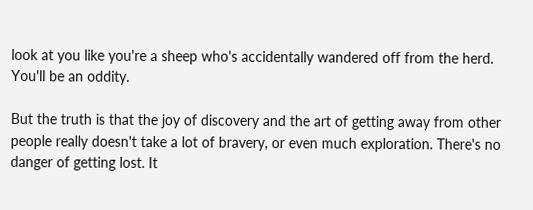look at you like you're a sheep who's accidentally wandered off from the herd. You'll be an oddity.

But the truth is that the joy of discovery and the art of getting away from other people really doesn't take a lot of bravery, or even much exploration. There's no danger of getting lost. It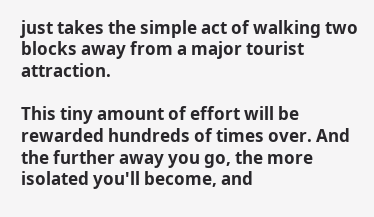just takes the simple act of walking two blocks away from a major tourist attraction.

This tiny amount of effort will be rewarded hundreds of times over. And the further away you go, the more isolated you'll become, and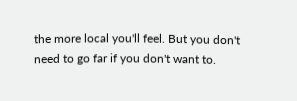the more local you'll feel. But you don't need to go far if you don't want to.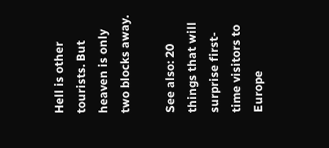Hell is other tourists. But heaven is only two blocks away.

See also: 20 things that will surprise first-time visitors to Europe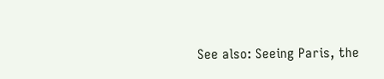See also: Seeing Paris, the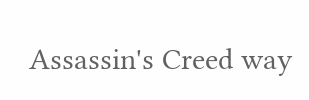Assassin's Creed way